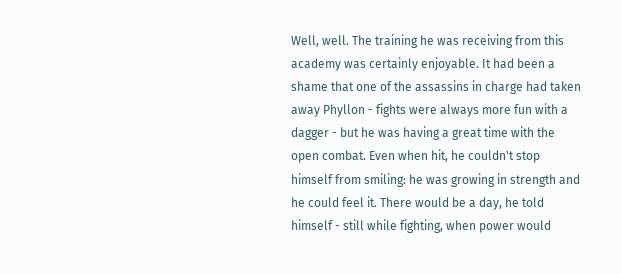Well, well. The training he was receiving from this academy was certainly enjoyable. It had been a shame that one of the assassins in charge had taken away Phyllon - fights were always more fun with a dagger - but he was having a great time with the open combat. Even when hit, he couldn't stop himself from smiling: he was growing in strength and he could feel it. There would be a day, he told himself - still while fighting, when power would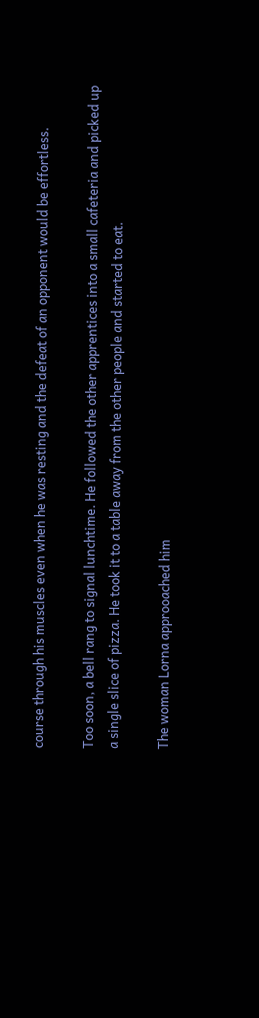course through his muscles even when he was resting and the defeat of an opponent would be effortless.

Too soon, a bell rang to signal lunchtime. He followed the other apprentices into a small cafeteria and picked up a single slice of pizza. He took it to a table away from the other people and started to eat.

The woman Lorna approoached him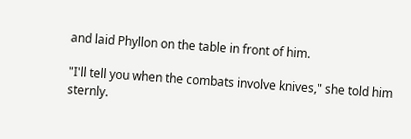and laid Phyllon on the table in front of him.

"I'll tell you when the combats involve knives," she told him sternly.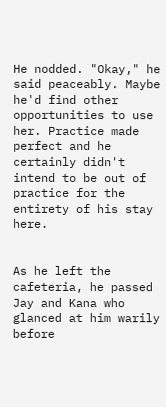He nodded. "Okay," he said peaceably. Maybe he'd find other opportunities to use her. Practice made perfect and he certainly didn't intend to be out of practice for the entirety of his stay here.


As he left the cafeteria, he passed Jay and Kana who glanced at him warily before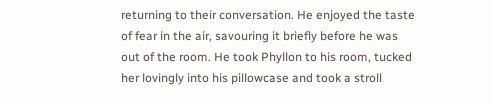returning to their conversation. He enjoyed the taste of fear in the air, savouring it briefly before he was out of the room. He took Phyllon to his room, tucked her lovingly into his pillowcase and took a stroll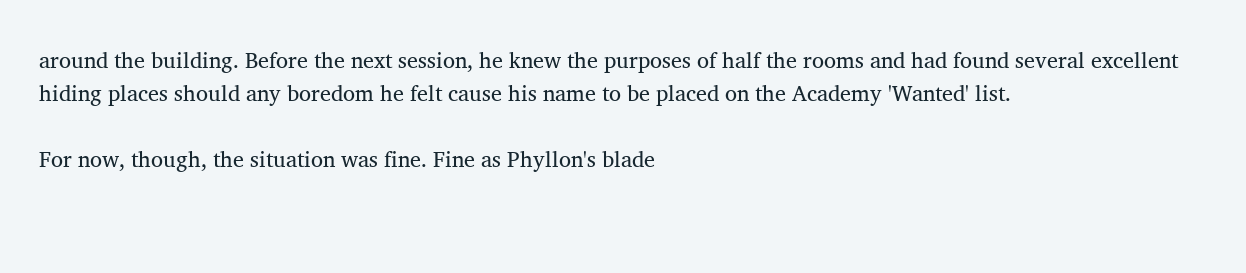around the building. Before the next session, he knew the purposes of half the rooms and had found several excellent hiding places should any boredom he felt cause his name to be placed on the Academy 'Wanted' list.

For now, though, the situation was fine. Fine as Phyllon's blade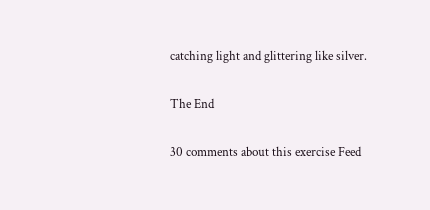catching light and glittering like silver.

The End

30 comments about this exercise Feed